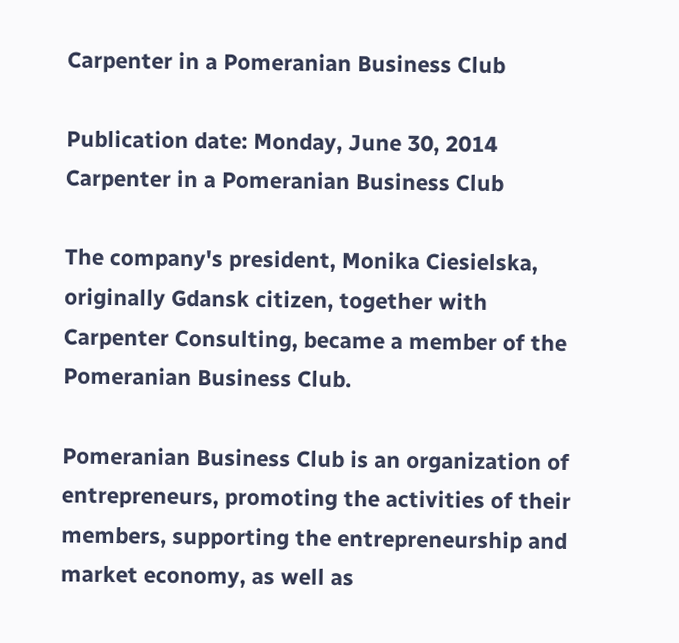Carpenter in a Pomeranian Business Club

Publication date: Monday, June 30, 2014
Carpenter in a Pomeranian Business Club

The company's president, Monika Ciesielska, originally Gdansk citizen, together with Carpenter Consulting, became a member of the Pomeranian Business Club.

Pomeranian Business Club is an organization of entrepreneurs, promoting the activities of their members, supporting the entrepreneurship and market economy, as well as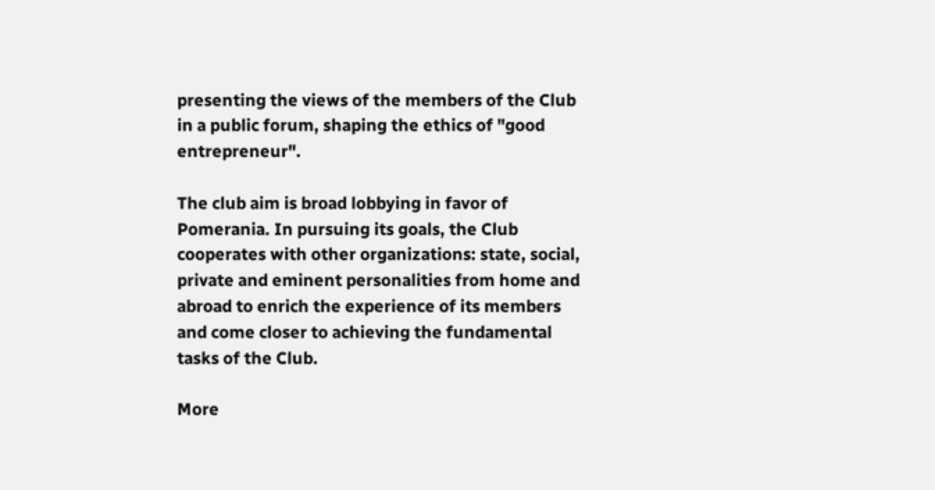presenting the views of the members of the Club in a public forum, shaping the ethics of "good entrepreneur".

The club aim is broad lobbying in favor of Pomerania. In pursuing its goals, the Club cooperates with other organizations: state, social, private and eminent personalities from home and abroad to enrich the experience of its members and come closer to achieving the fundamental tasks of the Club.

More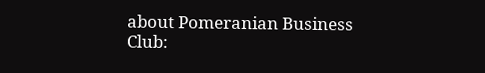about Pomeranian Business Club: